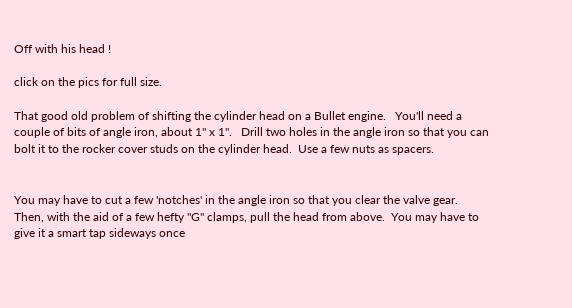Off with his head !

click on the pics for full size.

That good old problem of shifting the cylinder head on a Bullet engine.   You'll need a couple of bits of angle iron, about 1" x 1".   Drill two holes in the angle iron so that you can bolt it to the rocker cover studs on the cylinder head.  Use a few nuts as spacers.


You may have to cut a few 'notches' in the angle iron so that you clear the valve gear.  Then, with the aid of a few hefty "G" clamps, pull the head from above.  You may have to give it a smart tap sideways once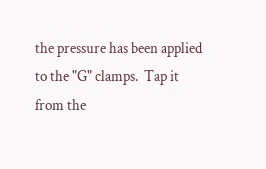the pressure has been applied to the "G" clamps.  Tap it from the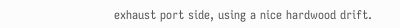exhaust port side, using a nice hardwood drift.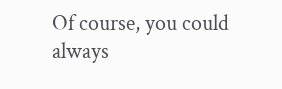Of course, you could always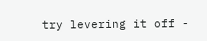try levering it off -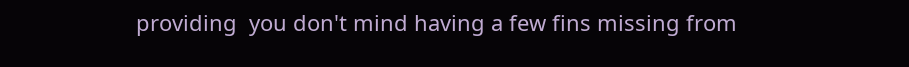providing  you don't mind having a few fins missing from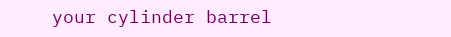your cylinder barrel